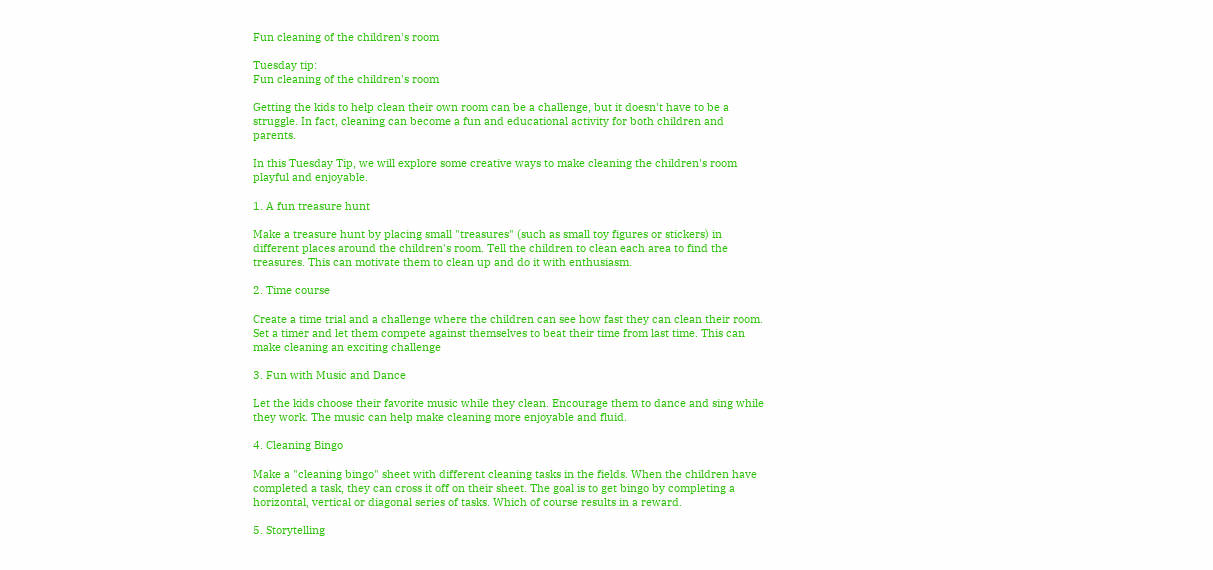Fun cleaning of the children's room

Tuesday tip:
Fun cleaning of the children's room

Getting the kids to help clean their own room can be a challenge, but it doesn't have to be a struggle. In fact, cleaning can become a fun and educational activity for both children and parents.

In this Tuesday Tip, we will explore some creative ways to make cleaning the children's room playful and enjoyable.

1. A fun treasure hunt

Make a treasure hunt by placing small "treasures" (such as small toy figures or stickers) in different places around the children's room. Tell the children to clean each area to find the treasures. This can motivate them to clean up and do it with enthusiasm.

2. Time course

Create a time trial and a challenge where the children can see how fast they can clean their room. Set a timer and let them compete against themselves to beat their time from last time. This can make cleaning an exciting challenge

3. Fun with Music and Dance

Let the kids choose their favorite music while they clean. Encourage them to dance and sing while they work. The music can help make cleaning more enjoyable and fluid.

4. Cleaning Bingo

Make a "cleaning bingo" sheet with different cleaning tasks in the fields. When the children have completed a task, they can cross it off on their sheet. The goal is to get bingo by completing a horizontal, vertical or diagonal series of tasks. Which of course results in a reward.

5. Storytelling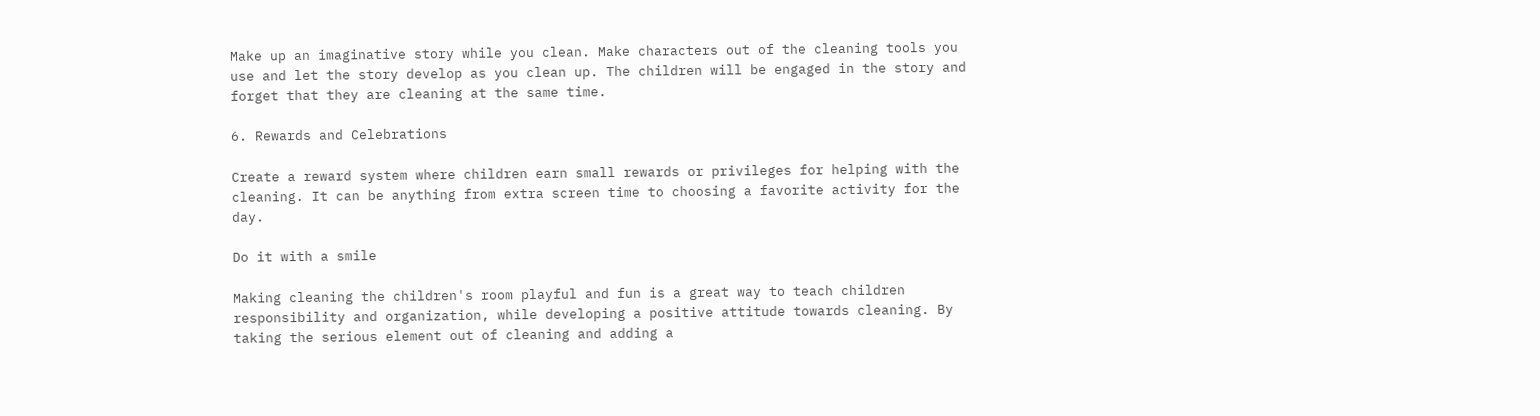Make up an imaginative story while you clean. Make characters out of the cleaning tools you use and let the story develop as you clean up. The children will be engaged in the story and forget that they are cleaning at the same time.

6. Rewards and Celebrations

Create a reward system where children earn small rewards or privileges for helping with the cleaning. It can be anything from extra screen time to choosing a favorite activity for the day.

Do it with a smile

Making cleaning the children's room playful and fun is a great way to teach children responsibility and organization, while developing a positive attitude towards cleaning. By taking the serious element out of cleaning and adding a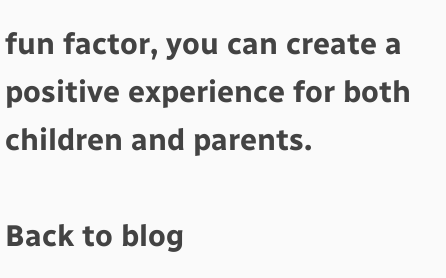fun factor, you can create a positive experience for both children and parents.

Back to blog